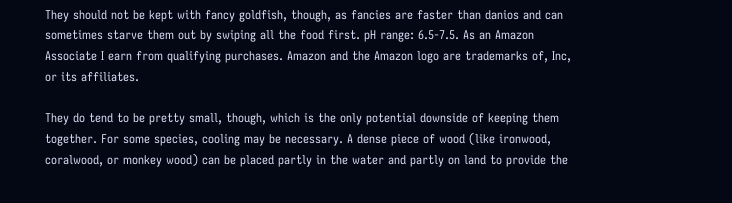They should not be kept with fancy goldfish, though, as fancies are faster than danios and can sometimes starve them out by swiping all the food first. pH range: 6.5-7.5. As an Amazon Associate I earn from qualifying purchases. Amazon and the Amazon logo are trademarks of, Inc, or its affiliates.

They do tend to be pretty small, though, which is the only potential downside of keeping them together. For some species, cooling may be necessary. A dense piece of wood (like ironwood, coralwood, or monkey wood) can be placed partly in the water and partly on land to provide the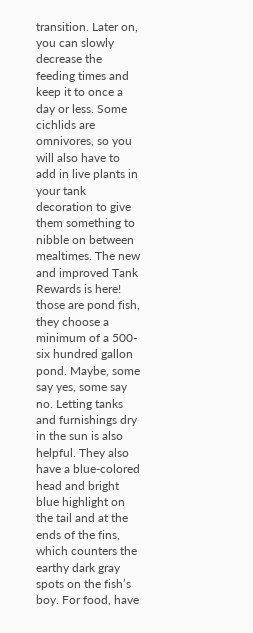transition. Later on, you can slowly decrease the feeding times and keep it to once a day or less. Some cichlids are omnivores, so you will also have to add in live plants in your tank decoration to give them something to nibble on between mealtimes. The new and improved Tank Rewards is here! those are pond fish, they choose a minimum of a 500-six hundred gallon pond. Maybe, some say yes, some say no. Letting tanks and furnishings dry in the sun is also helpful. They also have a blue-colored head and bright blue highlight on the tail and at the ends of the fins, which counters the earthy dark gray spots on the fish’s boy. For food, have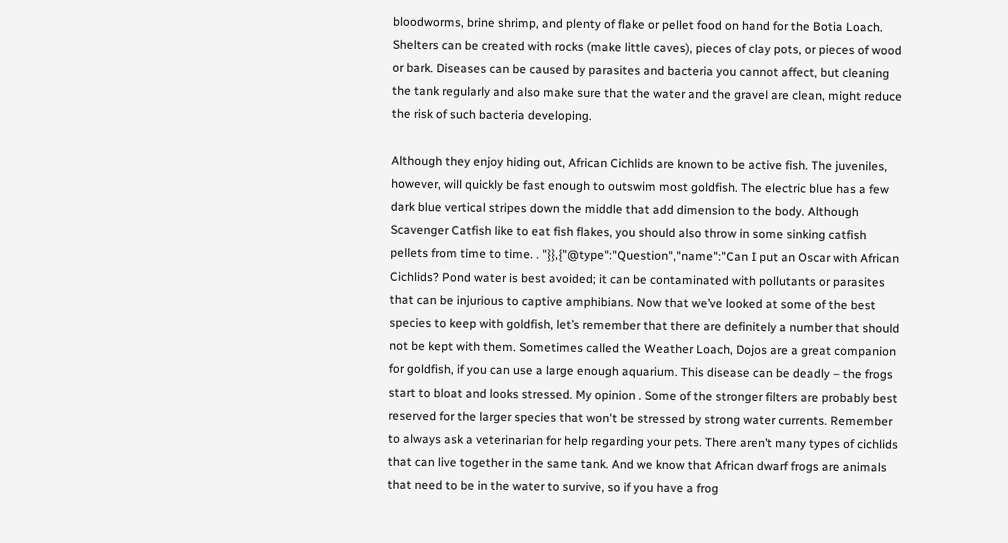bloodworms, brine shrimp, and plenty of flake or pellet food on hand for the Botia Loach. Shelters can be created with rocks (make little caves), pieces of clay pots, or pieces of wood or bark. Diseases can be caused by parasites and bacteria you cannot affect, but cleaning the tank regularly and also make sure that the water and the gravel are clean, might reduce the risk of such bacteria developing.

Although they enjoy hiding out, African Cichlids are known to be active fish. The juveniles, however, will quickly be fast enough to outswim most goldfish. The electric blue has a few dark blue vertical stripes down the middle that add dimension to the body. Although Scavenger Catfish like to eat fish flakes, you should also throw in some sinking catfish pellets from time to time. . "}},{"@type":"Question","name":"Can I put an Oscar with African Cichlids? Pond water is best avoided; it can be contaminated with pollutants or parasites that can be injurious to captive amphibians. Now that we’ve looked at some of the best species to keep with goldfish, let’s remember that there are definitely a number that should not be kept with them. Sometimes called the Weather Loach, Dojos are a great companion for goldfish, if you can use a large enough aquarium. This disease can be deadly – the frogs start to bloat and looks stressed. My opinion . Some of the stronger filters are probably best reserved for the larger species that won't be stressed by strong water currents. Remember to always ask a veterinarian for help regarding your pets. There aren’t many types of cichlids that can live together in the same tank. And we know that African dwarf frogs are animals that need to be in the water to survive, so if you have a frog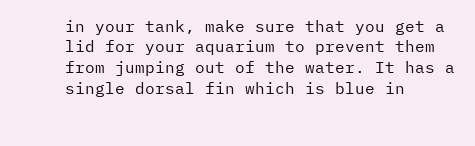in your tank, make sure that you get a lid for your aquarium to prevent them from jumping out of the water. It has a single dorsal fin which is blue in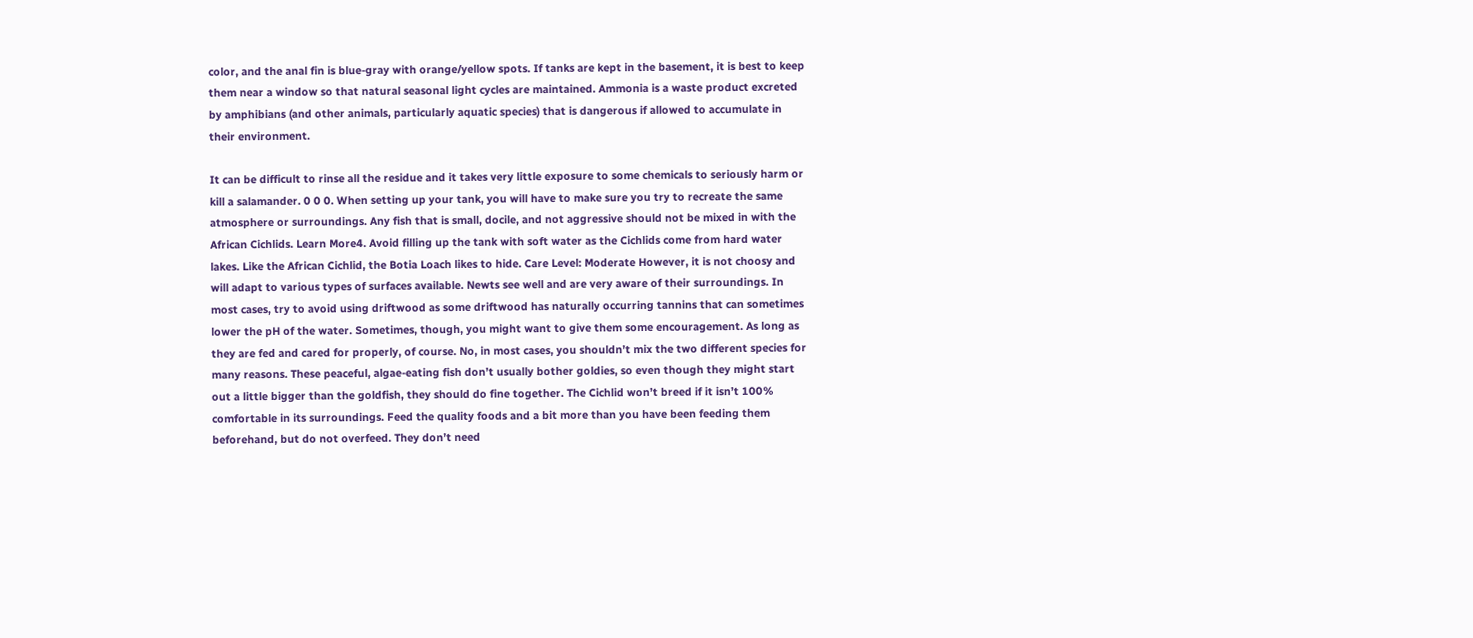color, and the anal fin is blue-gray with orange/yellow spots. If tanks are kept in the basement, it is best to keep them near a window so that natural seasonal light cycles are maintained. Ammonia is a waste product excreted by amphibians (and other animals, particularly aquatic species) that is dangerous if allowed to accumulate in their environment.

It can be difficult to rinse all the residue and it takes very little exposure to some chemicals to seriously harm or kill a salamander. 0 0 0. When setting up your tank, you will have to make sure you try to recreate the same atmosphere or surroundings. Any fish that is small, docile, and not aggressive should not be mixed in with the African Cichlids. Learn More4. Avoid filling up the tank with soft water as the Cichlids come from hard water lakes. Like the African Cichlid, the Botia Loach likes to hide. Care Level: Moderate However, it is not choosy and will adapt to various types of surfaces available. Newts see well and are very aware of their surroundings. In most cases, try to avoid using driftwood as some driftwood has naturally occurring tannins that can sometimes lower the pH of the water. Sometimes, though, you might want to give them some encouragement. As long as they are fed and cared for properly, of course. No, in most cases, you shouldn’t mix the two different species for many reasons. These peaceful, algae-eating fish don’t usually bother goldies, so even though they might start out a little bigger than the goldfish, they should do fine together. The Cichlid won’t breed if it isn’t 100% comfortable in its surroundings. Feed the quality foods and a bit more than you have been feeding them beforehand, but do not overfeed. They don’t need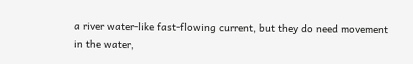a river water-like fast-flowing current, but they do need movement in the water,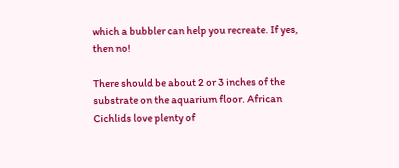which a bubbler can help you recreate. If yes, then no!

There should be about 2 or 3 inches of the substrate on the aquarium floor. African Cichlids love plenty of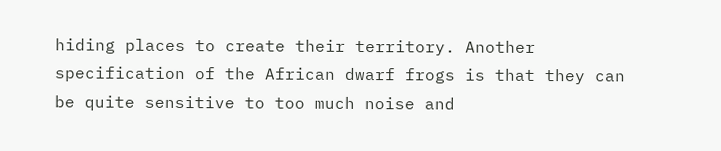hiding places to create their territory. Another specification of the African dwarf frogs is that they can be quite sensitive to too much noise and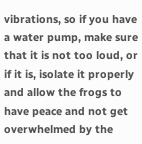vibrations, so if you have a water pump, make sure that it is not too loud, or if it is, isolate it properly and allow the frogs to have peace and not get overwhelmed by the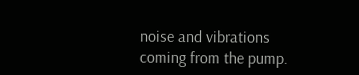noise and vibrations coming from the pump.